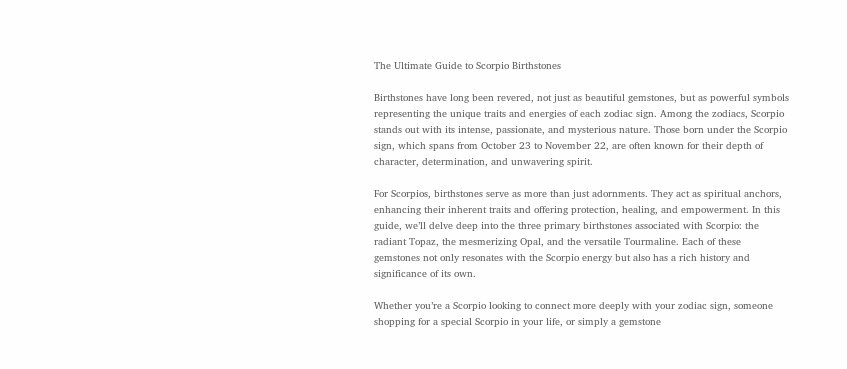The Ultimate Guide to Scorpio Birthstones

Birthstones have long been revered, not just as beautiful gemstones, but as powerful symbols representing the unique traits and energies of each zodiac sign. Among the zodiacs, Scorpio stands out with its intense, passionate, and mysterious nature. Those born under the Scorpio sign, which spans from October 23 to November 22, are often known for their depth of character, determination, and unwavering spirit.

For Scorpios, birthstones serve as more than just adornments. They act as spiritual anchors, enhancing their inherent traits and offering protection, healing, and empowerment. In this guide, we’ll delve deep into the three primary birthstones associated with Scorpio: the radiant Topaz, the mesmerizing Opal, and the versatile Tourmaline. Each of these gemstones not only resonates with the Scorpio energy but also has a rich history and significance of its own.

Whether you’re a Scorpio looking to connect more deeply with your zodiac sign, someone shopping for a special Scorpio in your life, or simply a gemstone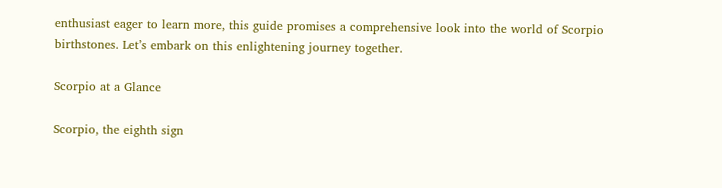enthusiast eager to learn more, this guide promises a comprehensive look into the world of Scorpio birthstones. Let’s embark on this enlightening journey together.

Scorpio at a Glance

Scorpio, the eighth sign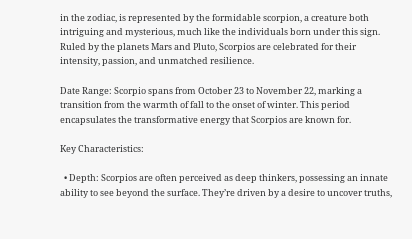in the zodiac, is represented by the formidable scorpion, a creature both intriguing and mysterious, much like the individuals born under this sign. Ruled by the planets Mars and Pluto, Scorpios are celebrated for their intensity, passion, and unmatched resilience.

Date Range: Scorpio spans from October 23 to November 22, marking a transition from the warmth of fall to the onset of winter. This period encapsulates the transformative energy that Scorpios are known for.

Key Characteristics:

  • Depth: Scorpios are often perceived as deep thinkers, possessing an innate ability to see beyond the surface. They’re driven by a desire to uncover truths,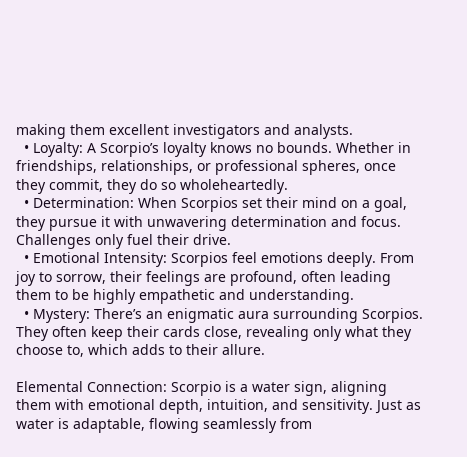making them excellent investigators and analysts.
  • Loyalty: A Scorpio’s loyalty knows no bounds. Whether in friendships, relationships, or professional spheres, once they commit, they do so wholeheartedly.
  • Determination: When Scorpios set their mind on a goal, they pursue it with unwavering determination and focus. Challenges only fuel their drive.
  • Emotional Intensity: Scorpios feel emotions deeply. From joy to sorrow, their feelings are profound, often leading them to be highly empathetic and understanding.
  • Mystery: There’s an enigmatic aura surrounding Scorpios. They often keep their cards close, revealing only what they choose to, which adds to their allure.

Elemental Connection: Scorpio is a water sign, aligning them with emotional depth, intuition, and sensitivity. Just as water is adaptable, flowing seamlessly from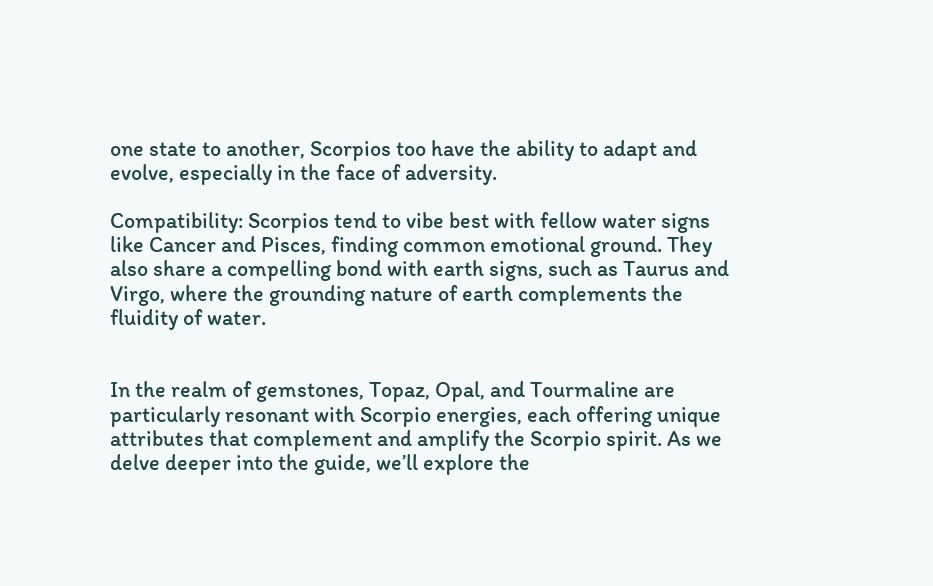one state to another, Scorpios too have the ability to adapt and evolve, especially in the face of adversity.

Compatibility: Scorpios tend to vibe best with fellow water signs like Cancer and Pisces, finding common emotional ground. They also share a compelling bond with earth signs, such as Taurus and Virgo, where the grounding nature of earth complements the fluidity of water.


In the realm of gemstones, Topaz, Opal, and Tourmaline are particularly resonant with Scorpio energies, each offering unique attributes that complement and amplify the Scorpio spirit. As we delve deeper into the guide, we’ll explore the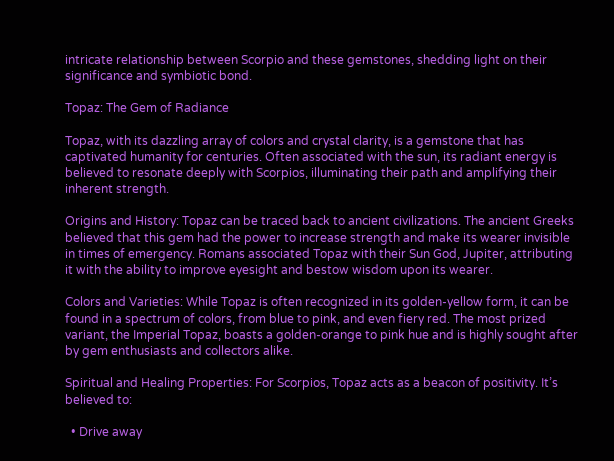intricate relationship between Scorpio and these gemstones, shedding light on their significance and symbiotic bond.

Topaz: The Gem of Radiance

Topaz, with its dazzling array of colors and crystal clarity, is a gemstone that has captivated humanity for centuries. Often associated with the sun, its radiant energy is believed to resonate deeply with Scorpios, illuminating their path and amplifying their inherent strength.

Origins and History: Topaz can be traced back to ancient civilizations. The ancient Greeks believed that this gem had the power to increase strength and make its wearer invisible in times of emergency. Romans associated Topaz with their Sun God, Jupiter, attributing it with the ability to improve eyesight and bestow wisdom upon its wearer.

Colors and Varieties: While Topaz is often recognized in its golden-yellow form, it can be found in a spectrum of colors, from blue to pink, and even fiery red. The most prized variant, the Imperial Topaz, boasts a golden-orange to pink hue and is highly sought after by gem enthusiasts and collectors alike.

Spiritual and Healing Properties: For Scorpios, Topaz acts as a beacon of positivity. It’s believed to:

  • Drive away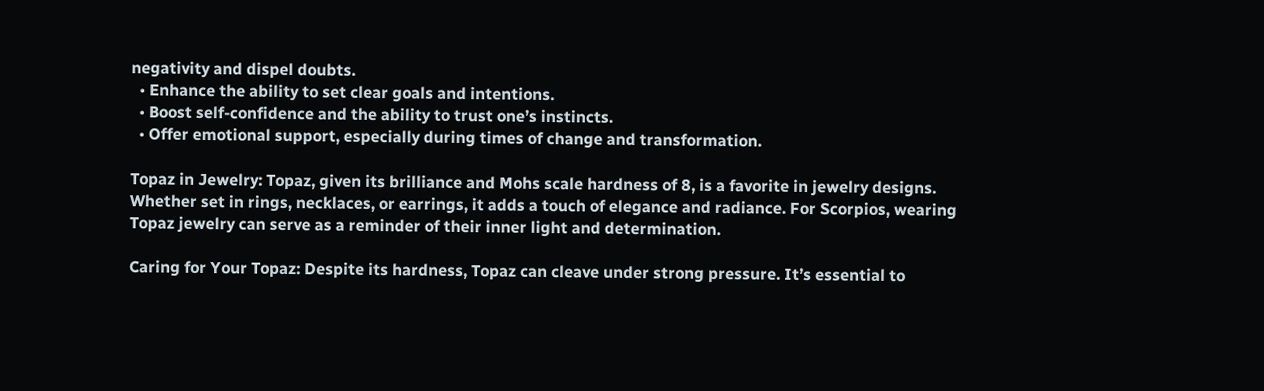negativity and dispel doubts.
  • Enhance the ability to set clear goals and intentions.
  • Boost self-confidence and the ability to trust one’s instincts.
  • Offer emotional support, especially during times of change and transformation.

Topaz in Jewelry: Topaz, given its brilliance and Mohs scale hardness of 8, is a favorite in jewelry designs. Whether set in rings, necklaces, or earrings, it adds a touch of elegance and radiance. For Scorpios, wearing Topaz jewelry can serve as a reminder of their inner light and determination.

Caring for Your Topaz: Despite its hardness, Topaz can cleave under strong pressure. It’s essential to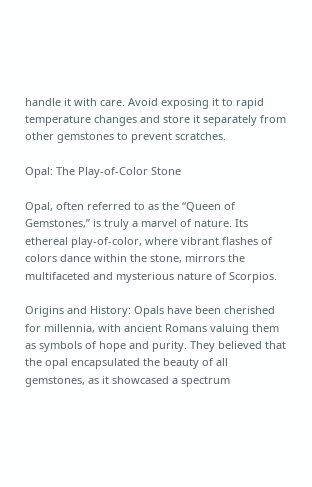handle it with care. Avoid exposing it to rapid temperature changes and store it separately from other gemstones to prevent scratches.

Opal: The Play-of-Color Stone

Opal, often referred to as the “Queen of Gemstones,” is truly a marvel of nature. Its ethereal play-of-color, where vibrant flashes of colors dance within the stone, mirrors the multifaceted and mysterious nature of Scorpios.

Origins and History: Opals have been cherished for millennia, with ancient Romans valuing them as symbols of hope and purity. They believed that the opal encapsulated the beauty of all gemstones, as it showcased a spectrum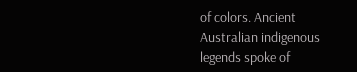of colors. Ancient Australian indigenous legends spoke of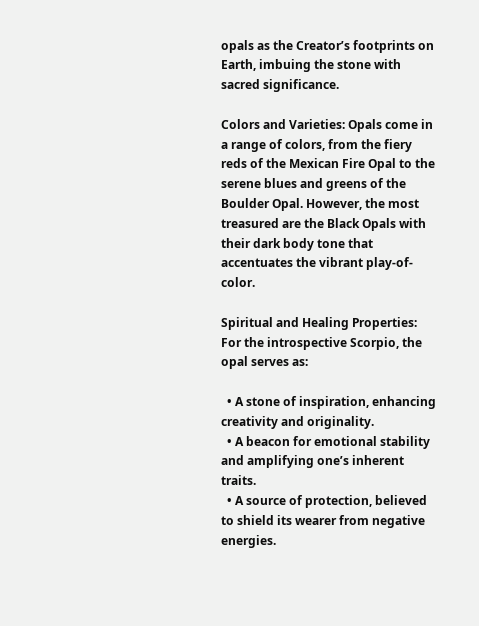opals as the Creator’s footprints on Earth, imbuing the stone with sacred significance.

Colors and Varieties: Opals come in a range of colors, from the fiery reds of the Mexican Fire Opal to the serene blues and greens of the Boulder Opal. However, the most treasured are the Black Opals with their dark body tone that accentuates the vibrant play-of-color.

Spiritual and Healing Properties: For the introspective Scorpio, the opal serves as:

  • A stone of inspiration, enhancing creativity and originality.
  • A beacon for emotional stability and amplifying one’s inherent traits.
  • A source of protection, believed to shield its wearer from negative energies.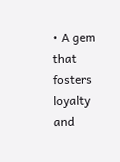• A gem that fosters loyalty and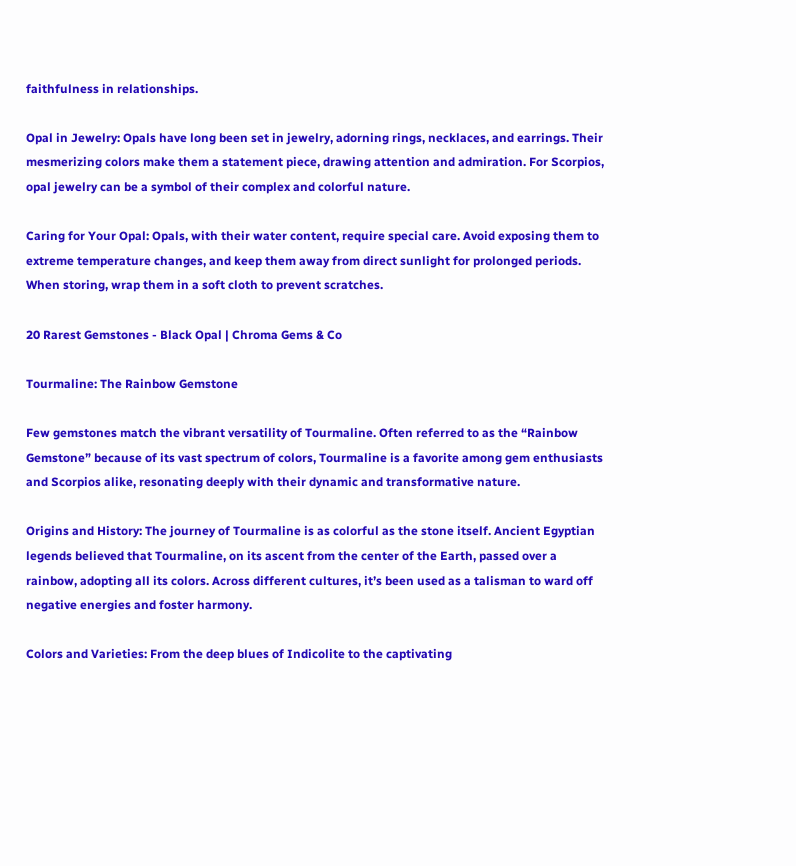faithfulness in relationships.

Opal in Jewelry: Opals have long been set in jewelry, adorning rings, necklaces, and earrings. Their mesmerizing colors make them a statement piece, drawing attention and admiration. For Scorpios, opal jewelry can be a symbol of their complex and colorful nature.

Caring for Your Opal: Opals, with their water content, require special care. Avoid exposing them to extreme temperature changes, and keep them away from direct sunlight for prolonged periods. When storing, wrap them in a soft cloth to prevent scratches.

20 Rarest Gemstones - Black Opal | Chroma Gems & Co

Tourmaline: The Rainbow Gemstone

Few gemstones match the vibrant versatility of Tourmaline. Often referred to as the “Rainbow Gemstone” because of its vast spectrum of colors, Tourmaline is a favorite among gem enthusiasts and Scorpios alike, resonating deeply with their dynamic and transformative nature.

Origins and History: The journey of Tourmaline is as colorful as the stone itself. Ancient Egyptian legends believed that Tourmaline, on its ascent from the center of the Earth, passed over a rainbow, adopting all its colors. Across different cultures, it’s been used as a talisman to ward off negative energies and foster harmony.

Colors and Varieties: From the deep blues of Indicolite to the captivating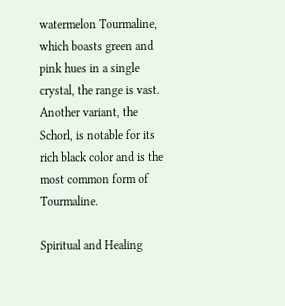watermelon Tourmaline, which boasts green and pink hues in a single crystal, the range is vast. Another variant, the Schorl, is notable for its rich black color and is the most common form of Tourmaline.

Spiritual and Healing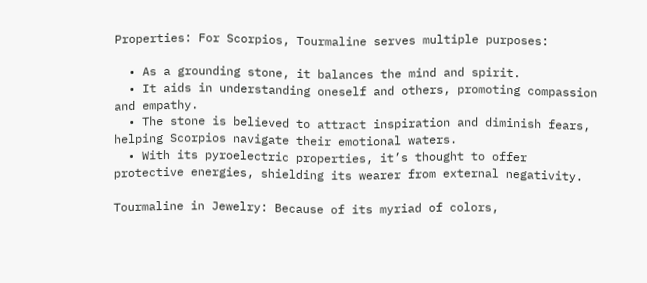Properties: For Scorpios, Tourmaline serves multiple purposes:

  • As a grounding stone, it balances the mind and spirit.
  • It aids in understanding oneself and others, promoting compassion and empathy.
  • The stone is believed to attract inspiration and diminish fears, helping Scorpios navigate their emotional waters.
  • With its pyroelectric properties, it’s thought to offer protective energies, shielding its wearer from external negativity.

Tourmaline in Jewelry: Because of its myriad of colors,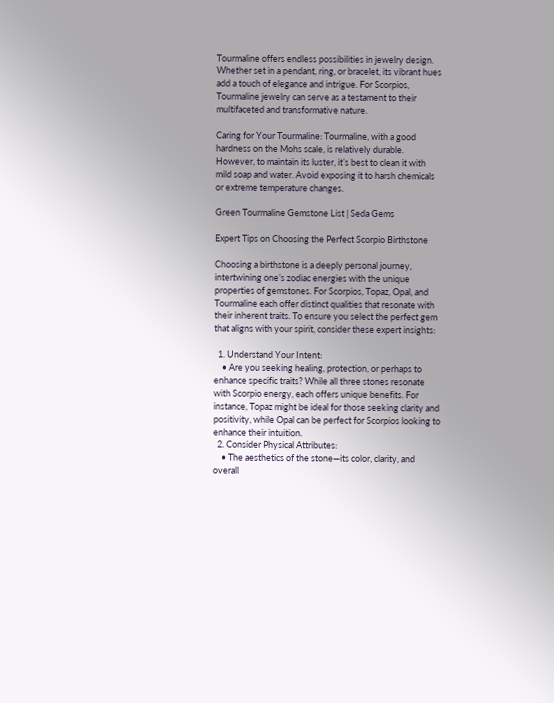Tourmaline offers endless possibilities in jewelry design. Whether set in a pendant, ring, or bracelet, its vibrant hues add a touch of elegance and intrigue. For Scorpios, Tourmaline jewelry can serve as a testament to their multifaceted and transformative nature.

Caring for Your Tourmaline: Tourmaline, with a good hardness on the Mohs scale, is relatively durable. However, to maintain its luster, it’s best to clean it with mild soap and water. Avoid exposing it to harsh chemicals or extreme temperature changes.

Green Tourmaline Gemstone List | Seda Gems

Expert Tips on Choosing the Perfect Scorpio Birthstone

Choosing a birthstone is a deeply personal journey, intertwining one’s zodiac energies with the unique properties of gemstones. For Scorpios, Topaz, Opal, and Tourmaline each offer distinct qualities that resonate with their inherent traits. To ensure you select the perfect gem that aligns with your spirit, consider these expert insights:

  1. Understand Your Intent:
    • Are you seeking healing, protection, or perhaps to enhance specific traits? While all three stones resonate with Scorpio energy, each offers unique benefits. For instance, Topaz might be ideal for those seeking clarity and positivity, while Opal can be perfect for Scorpios looking to enhance their intuition.
  2. Consider Physical Attributes:
    • The aesthetics of the stone—its color, clarity, and overall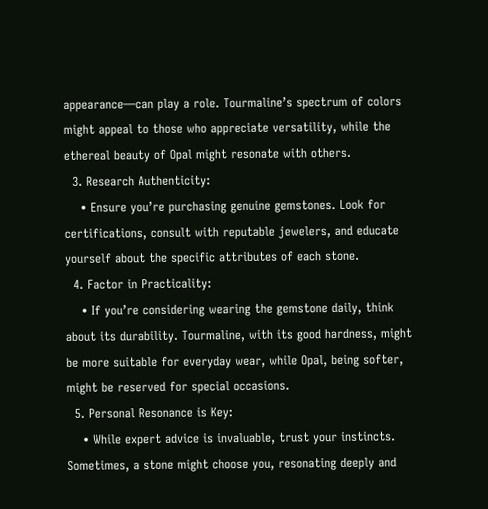appearance—can play a role. Tourmaline’s spectrum of colors might appeal to those who appreciate versatility, while the ethereal beauty of Opal might resonate with others.
  3. Research Authenticity:
    • Ensure you’re purchasing genuine gemstones. Look for certifications, consult with reputable jewelers, and educate yourself about the specific attributes of each stone.
  4. Factor in Practicality:
    • If you’re considering wearing the gemstone daily, think about its durability. Tourmaline, with its good hardness, might be more suitable for everyday wear, while Opal, being softer, might be reserved for special occasions.
  5. Personal Resonance is Key:
    • While expert advice is invaluable, trust your instincts. Sometimes, a stone might choose you, resonating deeply and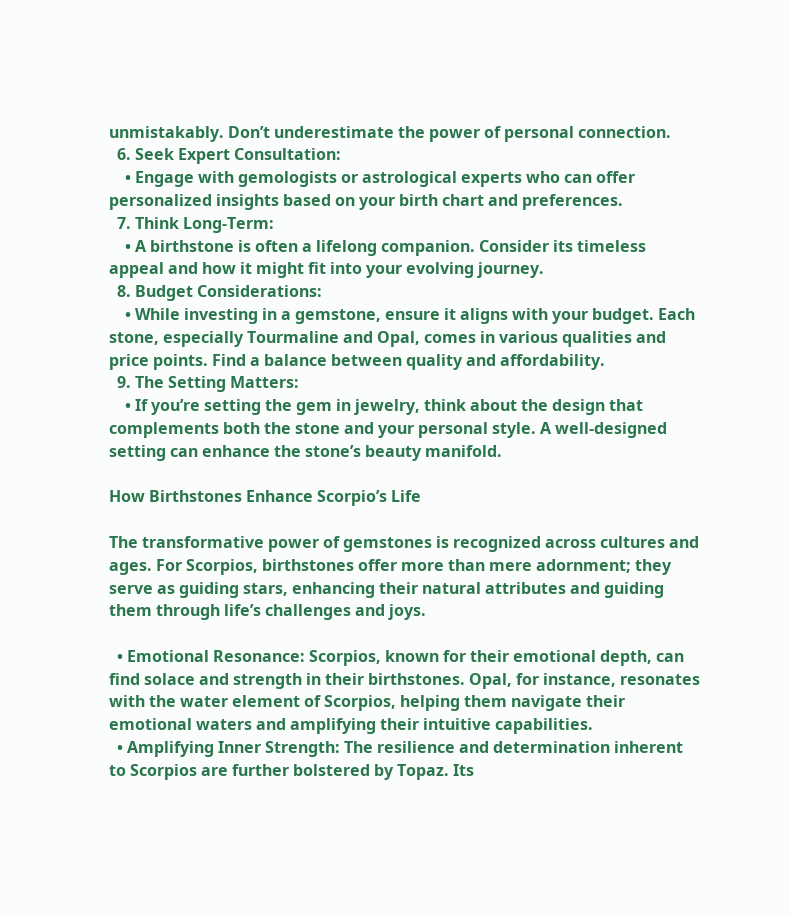unmistakably. Don’t underestimate the power of personal connection.
  6. Seek Expert Consultation:
    • Engage with gemologists or astrological experts who can offer personalized insights based on your birth chart and preferences.
  7. Think Long-Term:
    • A birthstone is often a lifelong companion. Consider its timeless appeal and how it might fit into your evolving journey.
  8. Budget Considerations:
    • While investing in a gemstone, ensure it aligns with your budget. Each stone, especially Tourmaline and Opal, comes in various qualities and price points. Find a balance between quality and affordability.
  9. The Setting Matters:
    • If you’re setting the gem in jewelry, think about the design that complements both the stone and your personal style. A well-designed setting can enhance the stone’s beauty manifold.

How Birthstones Enhance Scorpio’s Life

The transformative power of gemstones is recognized across cultures and ages. For Scorpios, birthstones offer more than mere adornment; they serve as guiding stars, enhancing their natural attributes and guiding them through life’s challenges and joys.

  • Emotional Resonance: Scorpios, known for their emotional depth, can find solace and strength in their birthstones. Opal, for instance, resonates with the water element of Scorpios, helping them navigate their emotional waters and amplifying their intuitive capabilities.
  • Amplifying Inner Strength: The resilience and determination inherent to Scorpios are further bolstered by Topaz. Its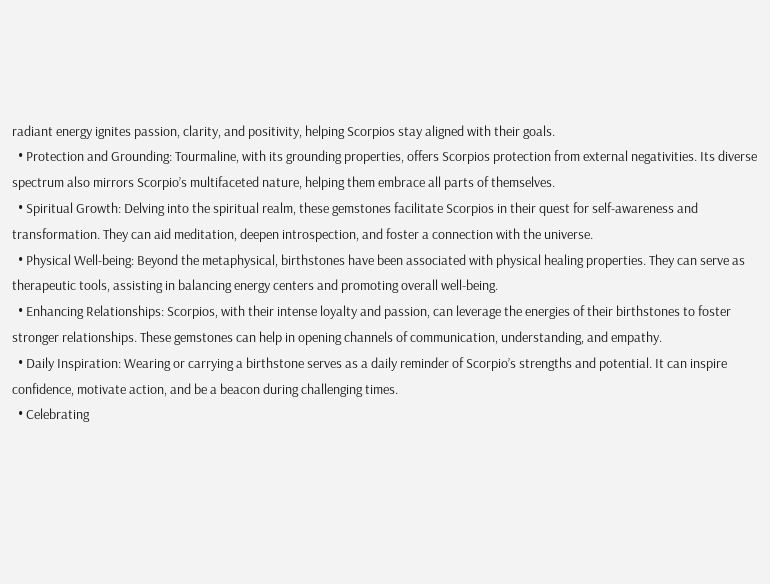radiant energy ignites passion, clarity, and positivity, helping Scorpios stay aligned with their goals.
  • Protection and Grounding: Tourmaline, with its grounding properties, offers Scorpios protection from external negativities. Its diverse spectrum also mirrors Scorpio’s multifaceted nature, helping them embrace all parts of themselves.
  • Spiritual Growth: Delving into the spiritual realm, these gemstones facilitate Scorpios in their quest for self-awareness and transformation. They can aid meditation, deepen introspection, and foster a connection with the universe.
  • Physical Well-being: Beyond the metaphysical, birthstones have been associated with physical healing properties. They can serve as therapeutic tools, assisting in balancing energy centers and promoting overall well-being.
  • Enhancing Relationships: Scorpios, with their intense loyalty and passion, can leverage the energies of their birthstones to foster stronger relationships. These gemstones can help in opening channels of communication, understanding, and empathy.
  • Daily Inspiration: Wearing or carrying a birthstone serves as a daily reminder of Scorpio’s strengths and potential. It can inspire confidence, motivate action, and be a beacon during challenging times.
  • Celebrating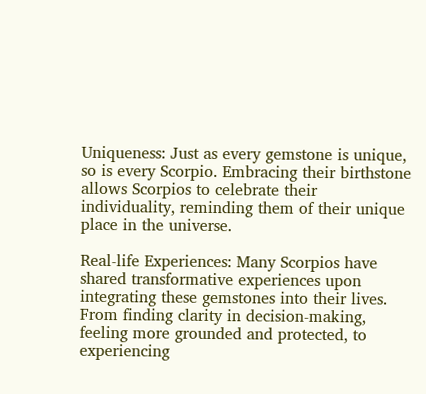Uniqueness: Just as every gemstone is unique, so is every Scorpio. Embracing their birthstone allows Scorpios to celebrate their individuality, reminding them of their unique place in the universe.

Real-life Experiences: Many Scorpios have shared transformative experiences upon integrating these gemstones into their lives. From finding clarity in decision-making, feeling more grounded and protected, to experiencing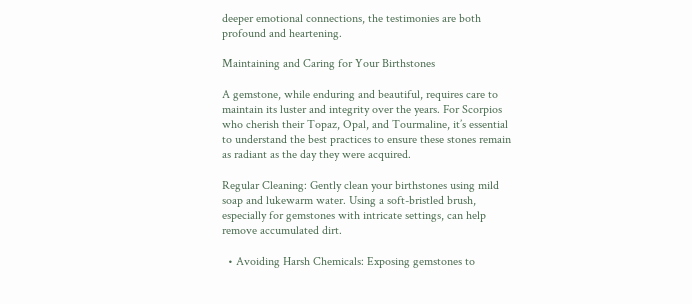deeper emotional connections, the testimonies are both profound and heartening.

Maintaining and Caring for Your Birthstones

A gemstone, while enduring and beautiful, requires care to maintain its luster and integrity over the years. For Scorpios who cherish their Topaz, Opal, and Tourmaline, it’s essential to understand the best practices to ensure these stones remain as radiant as the day they were acquired.

Regular Cleaning: Gently clean your birthstones using mild soap and lukewarm water. Using a soft-bristled brush, especially for gemstones with intricate settings, can help remove accumulated dirt.

  • Avoiding Harsh Chemicals: Exposing gemstones to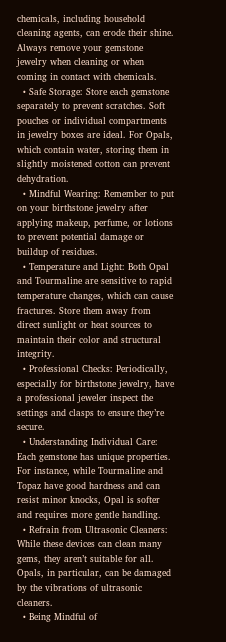chemicals, including household cleaning agents, can erode their shine. Always remove your gemstone jewelry when cleaning or when coming in contact with chemicals.
  • Safe Storage: Store each gemstone separately to prevent scratches. Soft pouches or individual compartments in jewelry boxes are ideal. For Opals, which contain water, storing them in slightly moistened cotton can prevent dehydration.
  • Mindful Wearing: Remember to put on your birthstone jewelry after applying makeup, perfume, or lotions to prevent potential damage or buildup of residues.
  • Temperature and Light: Both Opal and Tourmaline are sensitive to rapid temperature changes, which can cause fractures. Store them away from direct sunlight or heat sources to maintain their color and structural integrity.
  • Professional Checks: Periodically, especially for birthstone jewelry, have a professional jeweler inspect the settings and clasps to ensure they’re secure.
  • Understanding Individual Care: Each gemstone has unique properties. For instance, while Tourmaline and Topaz have good hardness and can resist minor knocks, Opal is softer and requires more gentle handling.
  • Refrain from Ultrasonic Cleaners: While these devices can clean many gems, they aren’t suitable for all. Opals, in particular, can be damaged by the vibrations of ultrasonic cleaners.
  • Being Mindful of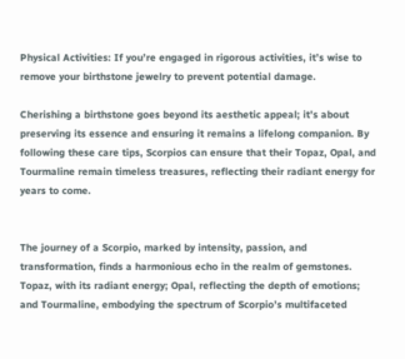Physical Activities: If you’re engaged in rigorous activities, it’s wise to remove your birthstone jewelry to prevent potential damage.

Cherishing a birthstone goes beyond its aesthetic appeal; it’s about preserving its essence and ensuring it remains a lifelong companion. By following these care tips, Scorpios can ensure that their Topaz, Opal, and Tourmaline remain timeless treasures, reflecting their radiant energy for years to come.


The journey of a Scorpio, marked by intensity, passion, and transformation, finds a harmonious echo in the realm of gemstones. Topaz, with its radiant energy; Opal, reflecting the depth of emotions; and Tourmaline, embodying the spectrum of Scorpio’s multifaceted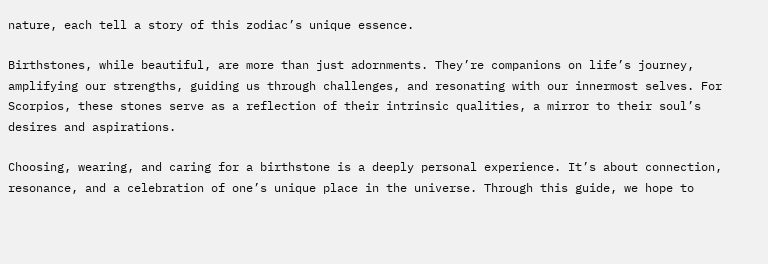nature, each tell a story of this zodiac’s unique essence.

Birthstones, while beautiful, are more than just adornments. They’re companions on life’s journey, amplifying our strengths, guiding us through challenges, and resonating with our innermost selves. For Scorpios, these stones serve as a reflection of their intrinsic qualities, a mirror to their soul’s desires and aspirations.

Choosing, wearing, and caring for a birthstone is a deeply personal experience. It’s about connection, resonance, and a celebration of one’s unique place in the universe. Through this guide, we hope to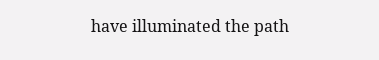have illuminated the path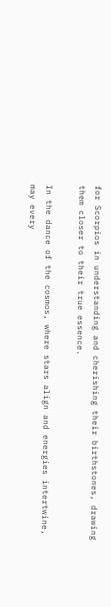for Scorpios in understanding and cherishing their birthstones, drawing them closer to their true essence.

In the dance of the cosmos, where stars align and energies intertwine, may every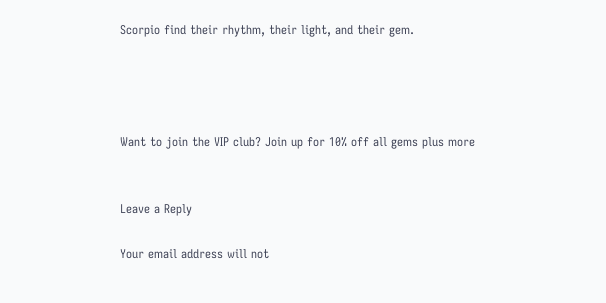Scorpio find their rhythm, their light, and their gem.




Want to join the VIP club? Join up for 10% off all gems plus more


Leave a Reply

Your email address will not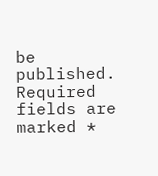be published. Required fields are marked *